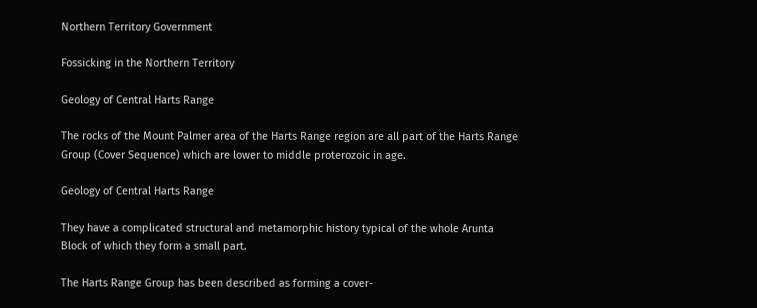Northern Territory Government

Fossicking in the Northern Territory

Geology of Central Harts Range

The rocks of the Mount Palmer area of the Harts Range region are all part of the Harts Range Group (Cover Sequence) which are lower to middle proterozoic in age.

Geology of Central Harts Range

They have a complicated structural and metamorphic history typical of the whole Arunta Block of which they form a small part.

The Harts Range Group has been described as forming a cover-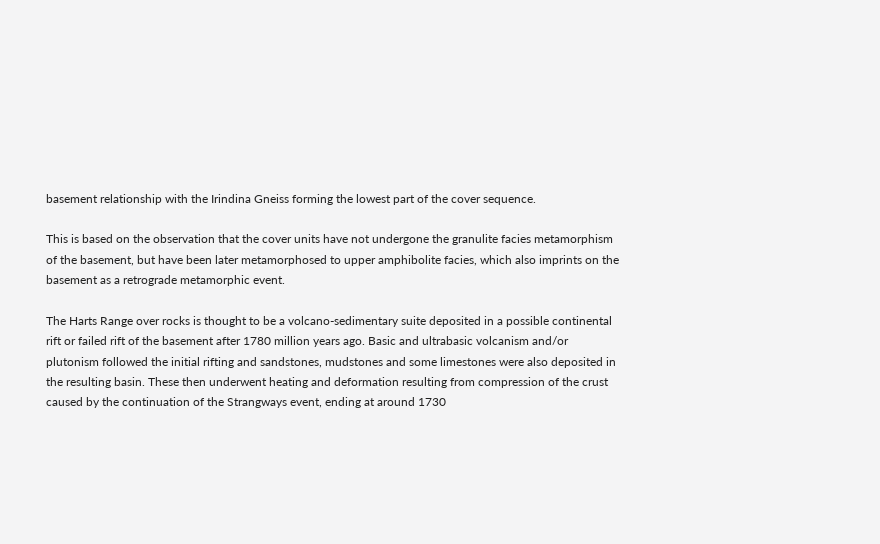basement relationship with the Irindina Gneiss forming the lowest part of the cover sequence.

This is based on the observation that the cover units have not undergone the granulite facies metamorphism of the basement, but have been later metamorphosed to upper amphibolite facies, which also imprints on the basement as a retrograde metamorphic event.

The Harts Range over rocks is thought to be a volcano-sedimentary suite deposited in a possible continental rift or failed rift of the basement after 1780 million years ago. Basic and ultrabasic volcanism and/or plutonism followed the initial rifting and sandstones, mudstones and some limestones were also deposited in the resulting basin. These then underwent heating and deformation resulting from compression of the crust caused by the continuation of the Strangways event, ending at around 1730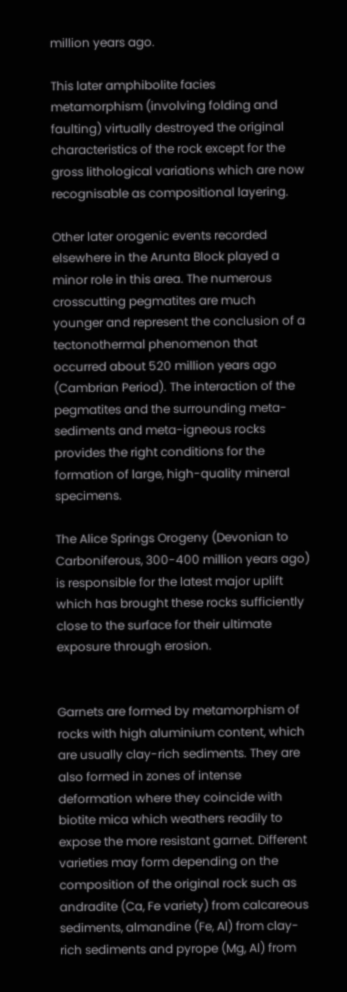million years ago.

This later amphibolite facies metamorphism (involving folding and faulting) virtually destroyed the original characteristics of the rock except for the gross lithological variations which are now recognisable as compositional layering.

Other later orogenic events recorded elsewhere in the Arunta Block played a minor role in this area. The numerous crosscutting pegmatites are much younger and represent the conclusion of a tectonothermal phenomenon that occurred about 520 million years ago (Cambrian Period). The interaction of the pegmatites and the surrounding meta-sediments and meta-igneous rocks provides the right conditions for the formation of large, high-quality mineral specimens.

The Alice Springs Orogeny (Devonian to Carboniferous, 300-400 million years ago) is responsible for the latest major uplift which has brought these rocks sufficiently close to the surface for their ultimate exposure through erosion.


Garnets are formed by metamorphism of rocks with high aluminium content, which are usually clay-rich sediments. They are also formed in zones of intense deformation where they coincide with biotite mica which weathers readily to expose the more resistant garnet. Different varieties may form depending on the composition of the original rock such as andradite (Ca, Fe variety) from calcareous sediments, almandine (Fe, Al) from clay-rich sediments and pyrope (Mg, Al) from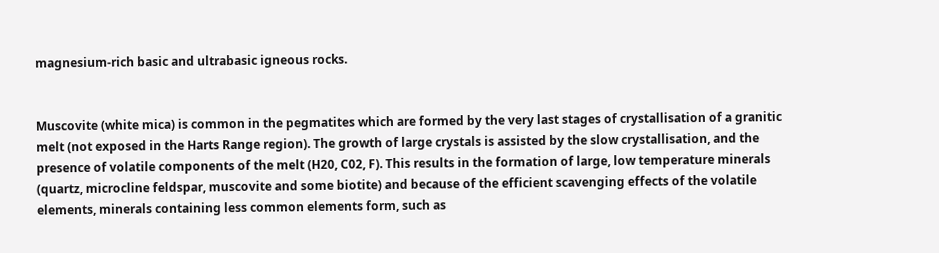magnesium-rich basic and ultrabasic igneous rocks.


Muscovite (white mica) is common in the pegmatites which are formed by the very last stages of crystallisation of a granitic melt (not exposed in the Harts Range region). The growth of large crystals is assisted by the slow crystallisation, and the presence of volatile components of the melt (H20, C02, F). This results in the formation of large, low temperature minerals (quartz, microcline feldspar, muscovite and some biotite) and because of the efficient scavenging effects of the volatile elements, minerals containing less common elements form, such as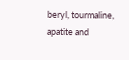beryl, tourmaline, apatite and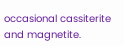occasional cassiterite and magnetite.